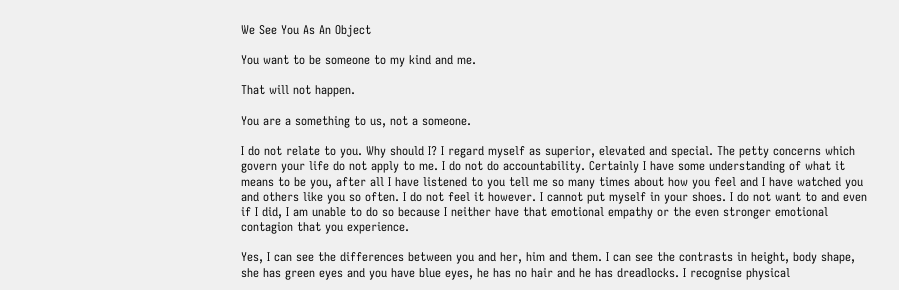We See You As An Object

You want to be someone to my kind and me.

That will not happen.

You are a something to us, not a someone.

I do not relate to you. Why should I? I regard myself as superior, elevated and special. The petty concerns which govern your life do not apply to me. I do not do accountability. Certainly I have some understanding of what it means to be you, after all I have listened to you tell me so many times about how you feel and I have watched you and others like you so often. I do not feel it however. I cannot put myself in your shoes. I do not want to and even if I did, I am unable to do so because I neither have that emotional empathy or the even stronger emotional contagion that you experience.

Yes, I can see the differences between you and her, him and them. I can see the contrasts in height, body shape, she has green eyes and you have blue eyes, he has no hair and he has dreadlocks. I recognise physical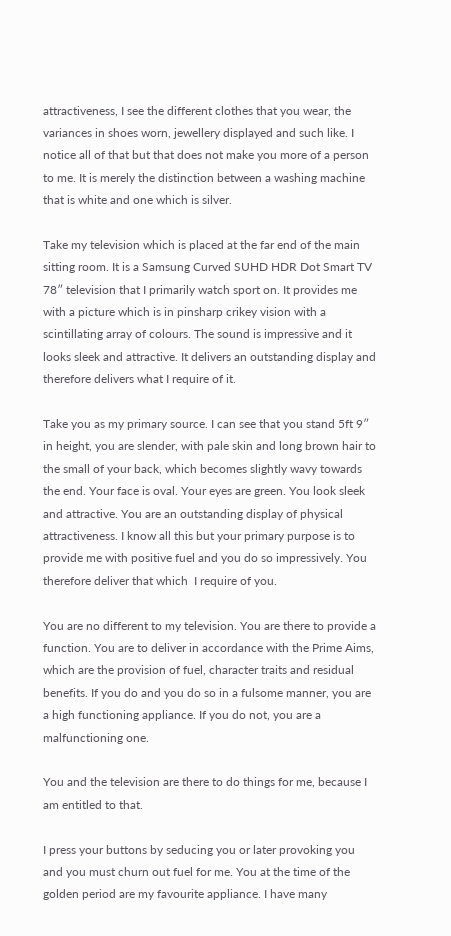attractiveness, I see the different clothes that you wear, the variances in shoes worn, jewellery displayed and such like. I notice all of that but that does not make you more of a person to me. It is merely the distinction between a washing machine that is white and one which is silver.

Take my television which is placed at the far end of the main sitting room. It is a Samsung Curved SUHD HDR Dot Smart TV 78″ television that I primarily watch sport on. It provides me with a picture which is in pinsharp crikey vision with a scintillating array of colours. The sound is impressive and it looks sleek and attractive. It delivers an outstanding display and therefore delivers what I require of it.

Take you as my primary source. I can see that you stand 5ft 9″ in height, you are slender, with pale skin and long brown hair to the small of your back, which becomes slightly wavy towards the end. Your face is oval. Your eyes are green. You look sleek and attractive. You are an outstanding display of physical attractiveness. I know all this but your primary purpose is to provide me with positive fuel and you do so impressively. You therefore deliver that which  I require of you.

You are no different to my television. You are there to provide a function. You are to deliver in accordance with the Prime Aims, which are the provision of fuel, character traits and residual benefits. If you do and you do so in a fulsome manner, you are a high functioning appliance. If you do not, you are a malfunctioning one.

You and the television are there to do things for me, because I am entitled to that.

I press your buttons by seducing you or later provoking you and you must churn out fuel for me. You at the time of the golden period are my favourite appliance. I have many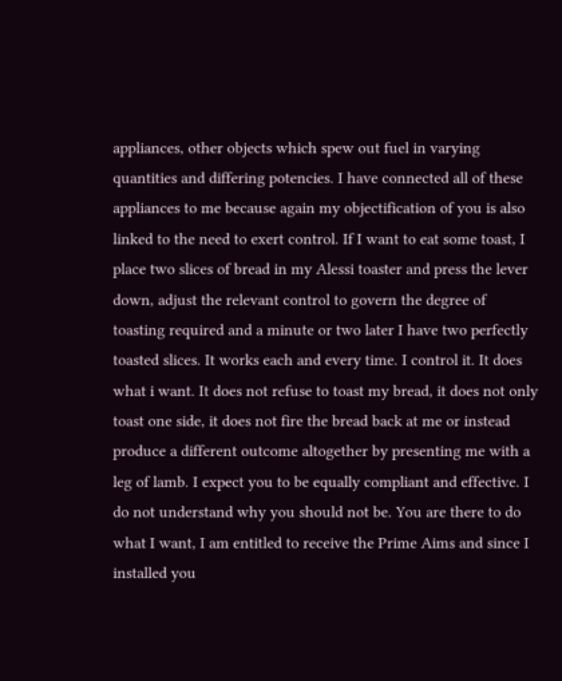appliances, other objects which spew out fuel in varying quantities and differing potencies. I have connected all of these appliances to me because again my objectification of you is also linked to the need to exert control. If I want to eat some toast, I place two slices of bread in my Alessi toaster and press the lever down, adjust the relevant control to govern the degree of toasting required and a minute or two later I have two perfectly toasted slices. It works each and every time. I control it. It does what i want. It does not refuse to toast my bread, it does not only toast one side, it does not fire the bread back at me or instead produce a different outcome altogether by presenting me with a leg of lamb. I expect you to be equally compliant and effective. I do not understand why you should not be. You are there to do what I want, I am entitled to receive the Prime Aims and since I installed you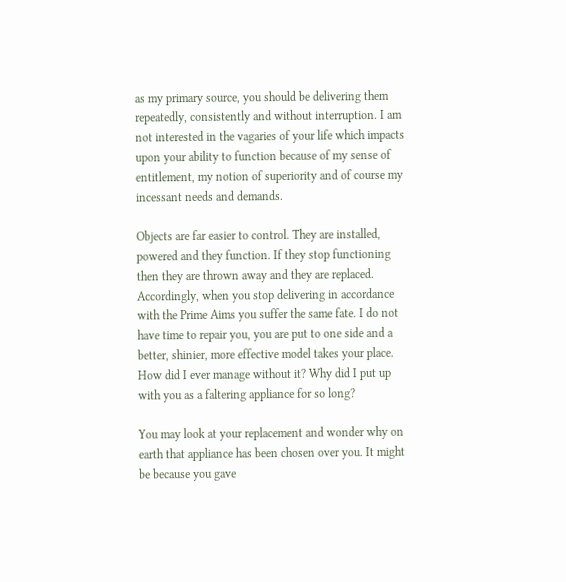as my primary source, you should be delivering them repeatedly, consistently and without interruption. I am not interested in the vagaries of your life which impacts upon your ability to function because of my sense of entitlement, my notion of superiority and of course my incessant needs and demands.

Objects are far easier to control. They are installed, powered and they function. If they stop functioning then they are thrown away and they are replaced. Accordingly, when you stop delivering in accordance with the Prime Aims you suffer the same fate. I do not have time to repair you, you are put to one side and a better, shinier, more effective model takes your place. How did I ever manage without it? Why did I put up with you as a faltering appliance for so long?

You may look at your replacement and wonder why on earth that appliance has been chosen over you. It might be because you gave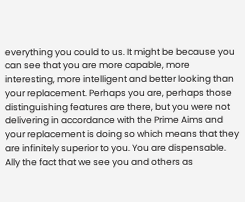everything you could to us. It might be because you can see that you are more capable, more interesting, more intelligent and better looking than your replacement. Perhaps you are, perhaps those distinguishing features are there, but you were not delivering in accordance with the Prime Aims and your replacement is doing so which means that they are infinitely superior to you. You are dispensable. Ally the fact that we see you and others as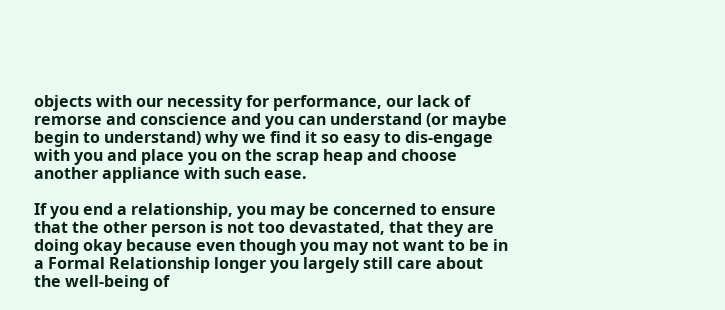objects with our necessity for performance, our lack of remorse and conscience and you can understand (or maybe begin to understand) why we find it so easy to dis-engage with you and place you on the scrap heap and choose another appliance with such ease.

If you end a relationship, you may be concerned to ensure that the other person is not too devastated, that they are doing okay because even though you may not want to be in a Formal Relationship longer you largely still care about the well-being of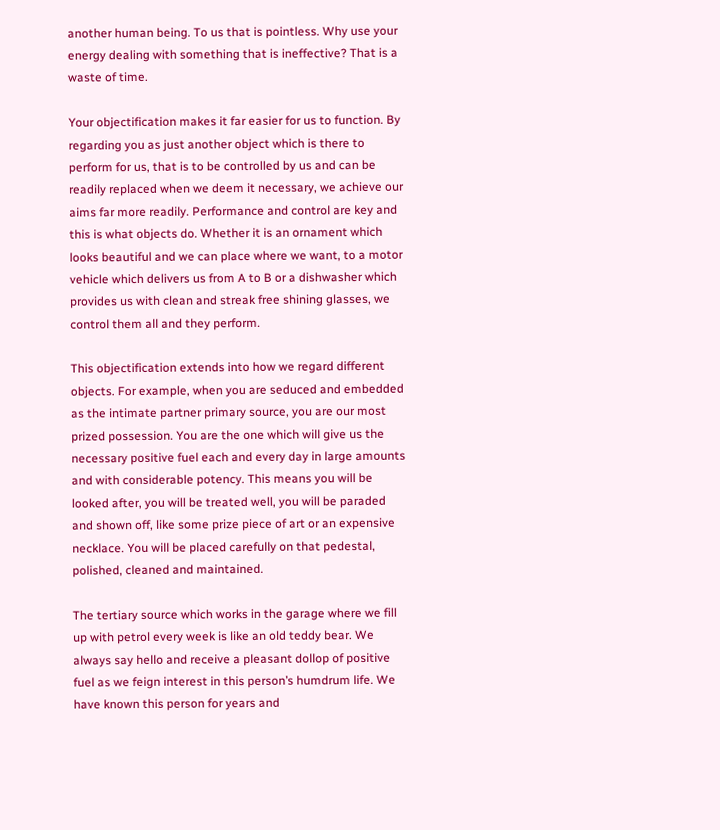another human being. To us that is pointless. Why use your energy dealing with something that is ineffective? That is a waste of time.

Your objectification makes it far easier for us to function. By regarding you as just another object which is there to perform for us, that is to be controlled by us and can be readily replaced when we deem it necessary, we achieve our aims far more readily. Performance and control are key and this is what objects do. Whether it is an ornament which looks beautiful and we can place where we want, to a motor vehicle which delivers us from A to B or a dishwasher which provides us with clean and streak free shining glasses, we control them all and they perform.

This objectification extends into how we regard different objects. For example, when you are seduced and embedded as the intimate partner primary source, you are our most prized possession. You are the one which will give us the necessary positive fuel each and every day in large amounts and with considerable potency. This means you will be looked after, you will be treated well, you will be paraded and shown off, like some prize piece of art or an expensive necklace. You will be placed carefully on that pedestal, polished, cleaned and maintained.

The tertiary source which works in the garage where we fill up with petrol every week is like an old teddy bear. We always say hello and receive a pleasant dollop of positive fuel as we feign interest in this person’s humdrum life. We have known this person for years and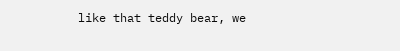like that teddy bear, we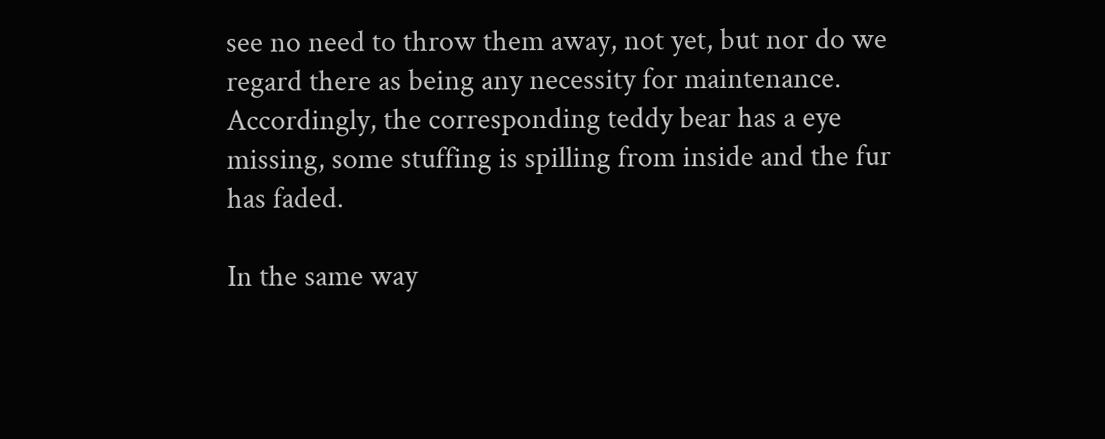see no need to throw them away, not yet, but nor do we regard there as being any necessity for maintenance. Accordingly, the corresponding teddy bear has a eye missing, some stuffing is spilling from inside and the fur has faded.

In the same way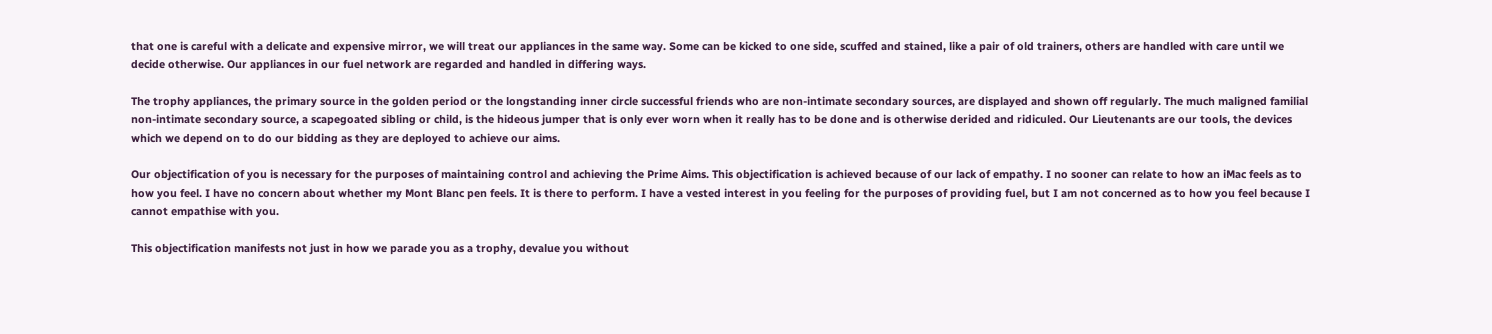that one is careful with a delicate and expensive mirror, we will treat our appliances in the same way. Some can be kicked to one side, scuffed and stained, like a pair of old trainers, others are handled with care until we decide otherwise. Our appliances in our fuel network are regarded and handled in differing ways.

The trophy appliances, the primary source in the golden period or the longstanding inner circle successful friends who are non-intimate secondary sources, are displayed and shown off regularly. The much maligned familial non-intimate secondary source, a scapegoated sibling or child, is the hideous jumper that is only ever worn when it really has to be done and is otherwise derided and ridiculed. Our Lieutenants are our tools, the devices which we depend on to do our bidding as they are deployed to achieve our aims.

Our objectification of you is necessary for the purposes of maintaining control and achieving the Prime Aims. This objectification is achieved because of our lack of empathy. I no sooner can relate to how an iMac feels as to how you feel. I have no concern about whether my Mont Blanc pen feels. It is there to perform. I have a vested interest in you feeling for the purposes of providing fuel, but I am not concerned as to how you feel because I cannot empathise with you.

This objectification manifests not just in how we parade you as a trophy, devalue you without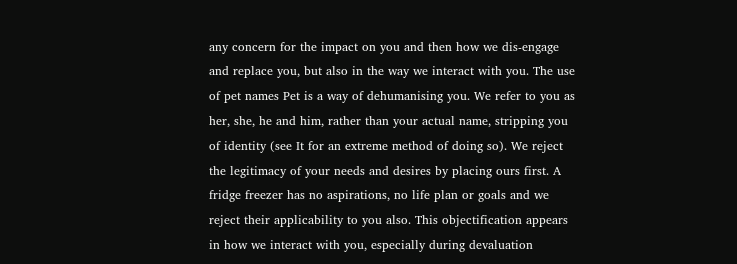any concern for the impact on you and then how we dis-engage and replace you, but also in the way we interact with you. The use of pet names Pet is a way of dehumanising you. We refer to you as her, she, he and him, rather than your actual name, stripping you of identity (see It for an extreme method of doing so). We reject the legitimacy of your needs and desires by placing ours first. A fridge freezer has no aspirations, no life plan or goals and we reject their applicability to you also. This objectification appears in how we interact with you, especially during devaluation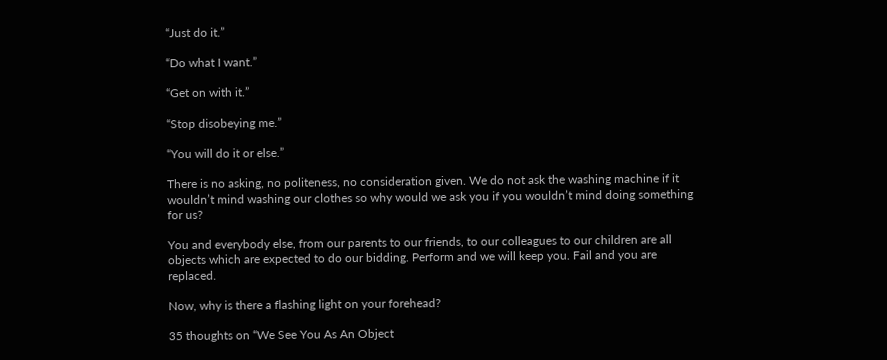“Just do it.”

“Do what I want.”

“Get on with it.”

“Stop disobeying me.”

“You will do it or else.”

There is no asking, no politeness, no consideration given. We do not ask the washing machine if it wouldn’t mind washing our clothes so why would we ask you if you wouldn’t mind doing something for us?

You and everybody else, from our parents to our friends, to our colleagues to our children are all objects which are expected to do our bidding. Perform and we will keep you. Fail and you are replaced.

Now, why is there a flashing light on your forehead?

35 thoughts on “We See You As An Object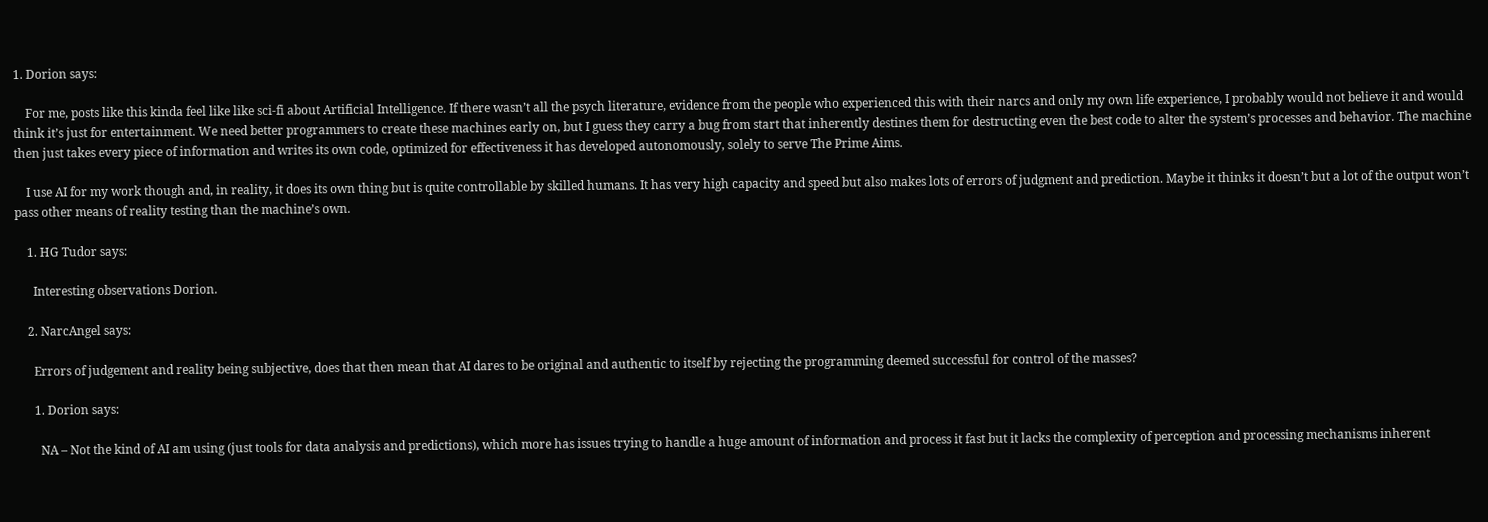1. Dorion says:

    For me, posts like this kinda feel like like sci-fi about Artificial Intelligence. If there wasn’t all the psych literature, evidence from the people who experienced this with their narcs and only my own life experience, I probably would not believe it and would think it’s just for entertainment. We need better programmers to create these machines early on, but I guess they carry a bug from start that inherently destines them for destructing even the best code to alter the system’s processes and behavior. The machine then just takes every piece of information and writes its own code, optimized for effectiveness it has developed autonomously, solely to serve The Prime Aims.

    I use AI for my work though and, in reality, it does its own thing but is quite controllable by skilled humans. It has very high capacity and speed but also makes lots of errors of judgment and prediction. Maybe it thinks it doesn’t but a lot of the output won’t pass other means of reality testing than the machine’s own.

    1. HG Tudor says:

      Interesting observations Dorion.

    2. NarcAngel says:

      Errors of judgement and reality being subjective, does that then mean that AI dares to be original and authentic to itself by rejecting the programming deemed successful for control of the masses?

      1. Dorion says:

        NA – Not the kind of AI am using (just tools for data analysis and predictions), which more has issues trying to handle a huge amount of information and process it fast but it lacks the complexity of perception and processing mechanisms inherent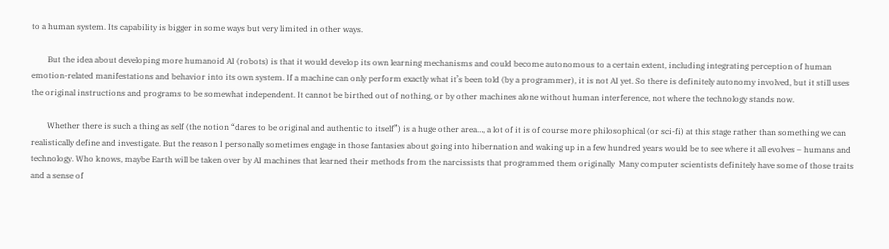to a human system. Its capability is bigger in some ways but very limited in other ways.

        But the idea about developing more humanoid AI (robots) is that it would develop its own learning mechanisms and could become autonomous to a certain extent, including integrating perception of human emotion-related manifestations and behavior into its own system. If a machine can only perform exactly what it’s been told (by a programmer), it is not AI yet. So there is definitely autonomy involved, but it still uses the original instructions and programs to be somewhat independent. It cannot be birthed out of nothing, or by other machines alone without human interference, not where the technology stands now.

        Whether there is such a thing as self (the notion “dares to be original and authentic to itself”) is a huge other area…, a lot of it is of course more philosophical (or sci-fi) at this stage rather than something we can realistically define and investigate. But the reason I personally sometimes engage in those fantasies about going into hibernation and waking up in a few hundred years would be to see where it all evolves – humans and technology. Who knows, maybe Earth will be taken over by AI machines that learned their methods from the narcissists that programmed them originally  Many computer scientists definitely have some of those traits and a sense of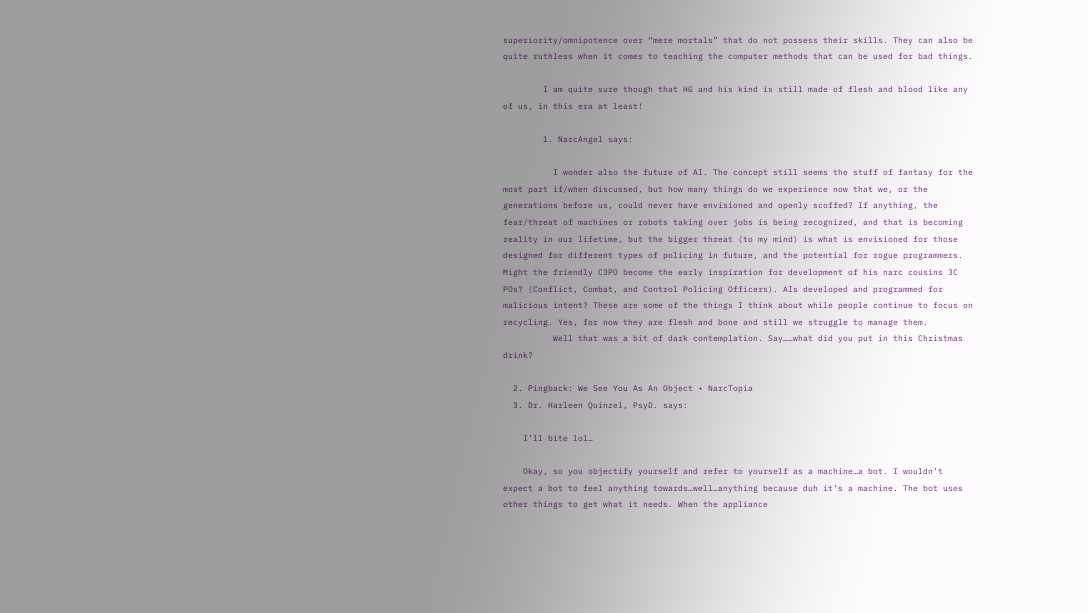superiority/omnipotence over “mere mortals” that do not possess their skills. They can also be quite ruthless when it comes to teaching the computer methods that can be used for bad things.

        I am quite sure though that HG and his kind is still made of flesh and blood like any of us, in this era at least!

        1. NarcAngel says:

          I wonder also the future of AI. The concept still seems the stuff of fantasy for the most part if/when discussed, but how many things do we experience now that we, or the generations before us, could never have envisioned and openly scoffed? If anything, the fear/threat of machines or robots taking over jobs is being recognized, and that is becoming reality in our lifetime, but the bigger threat (to my mind) is what is envisioned for those designed for different types of policing in future, and the potential for rogue programmers. Might the friendly C3PO become the early inspiration for development of his narc cousins 3C POs? (Conflict, Combat, and Control Policing Officers). AIs developed and programmed for malicious intent? These are some of the things I think about while people continue to focus on recycling. Yes, for now they are flesh and bone and still we struggle to manage them.
          Well that was a bit of dark contemplation. Say……what did you put in this Christmas drink?

  2. Pingback: We See You As An Object ⋆ NarcTopia
  3. Dr. Harleen Quinzel, PsyD. says:

    I’ll bite lol…

    Okay, so you objectify yourself and refer to yourself as a machine…a bot. I wouldn’t expect a bot to feel anything towards…well…anything because duh it’s a machine. The bot uses other things to get what it needs. When the appliance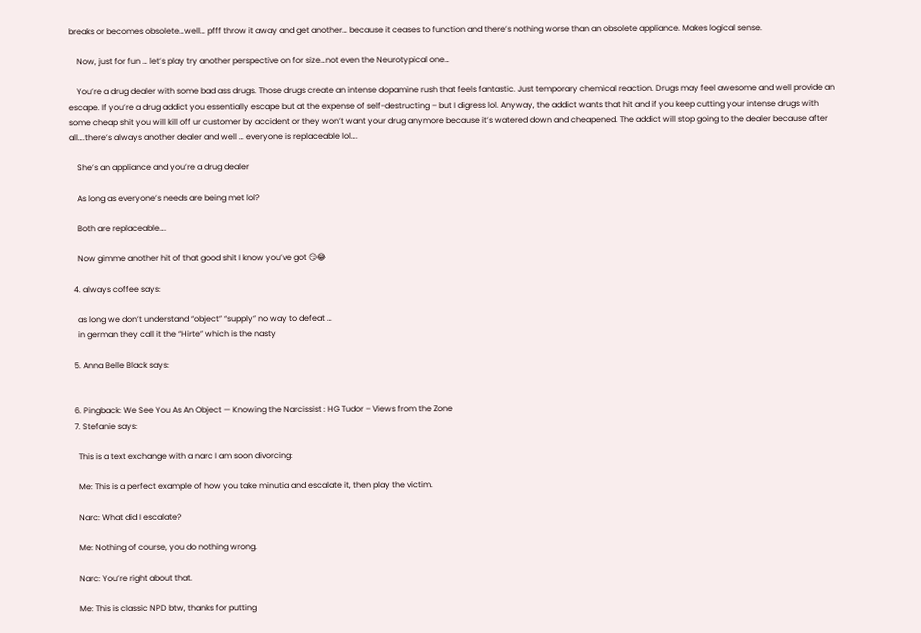breaks or becomes obsolete…well… pfff throw it away and get another… because it ceases to function and there’s nothing worse than an obsolete appliance. Makes logical sense.

    Now, just for fun … let’s play try another perspective on for size…not even the Neurotypical one…

    You’re a drug dealer with some bad ass drugs. Those drugs create an intense dopamine rush that feels fantastic. Just temporary chemical reaction. Drugs may feel awesome and well provide an escape. If you’re a drug addict you essentially escape but at the expense of self-destructing – but I digress lol. Anyway, the addict wants that hit and if you keep cutting your intense drugs with some cheap shit you will kill off ur customer by accident or they won’t want your drug anymore because it’s watered down and cheapened. The addict will stop going to the dealer because after all….there’s always another dealer and well … everyone is replaceable lol….

    She’s an appliance and you’re a drug dealer

    As long as everyone’s needs are being met lol?

    Both are replaceable….

    Now gimme another hit of that good shit I know you’ve got 😏😂

  4. always coffee says:

    as long we don’t understand “object” “supply” no way to defeat …
    in german they call it the “Hirte” which is the nasty

  5. Anna Belle Black says:


  6. Pingback: We See You As An Object — Knowing the Narcissist : HG Tudor – Views from the Zone
  7. Stefanie says:

    This is a text exchange with a narc I am soon divorcing:

    Me: This is a perfect example of how you take minutia and escalate it, then play the victim.

    Narc: What did I escalate?

    Me: Nothing of course, you do nothing wrong.

    Narc: You’re right about that.

    Me: This is classic NPD btw, thanks for putting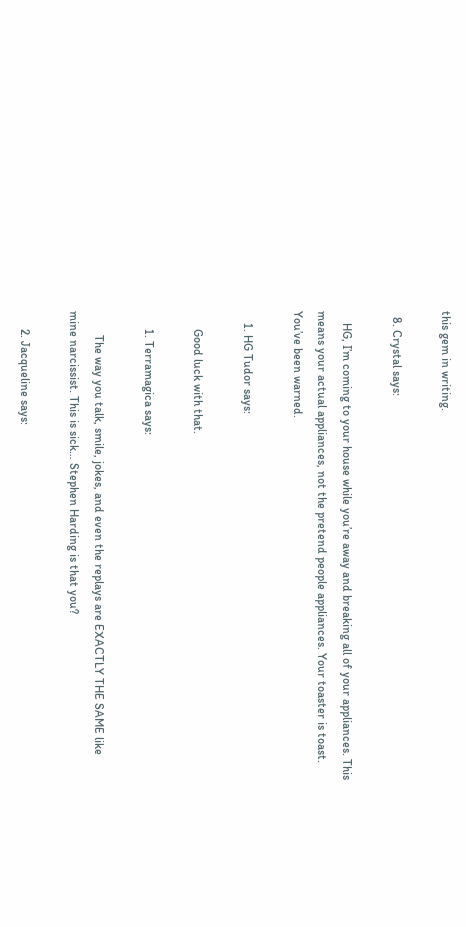this gem in writing.

  8. Crystal says:

    HG, I’m coming to your house while you’re away and breaking all of your appliances. This means your actual appliances, not the pretend people appliances. Your toaster is toast. You’ve been warned.

    1. HG Tudor says:

      Good luck with that.

      1. Terramagica says:

        The way you talk, smile, jokes, and even the replays are EXACTLY THE SAME like mine narcissist. This is sick… Stephen Harding is that you?

      2. Jacqueline says: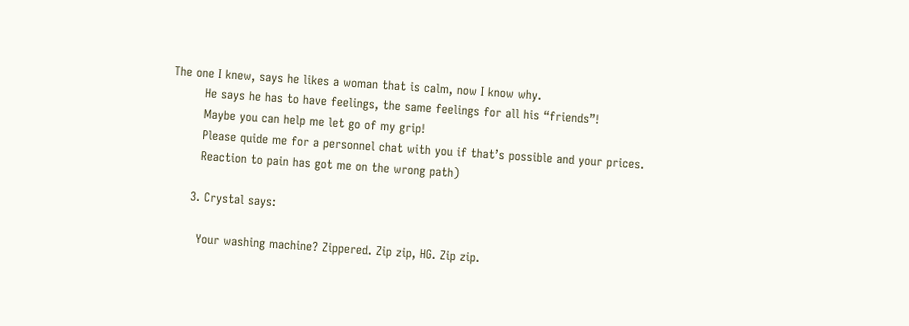The one I knew, says he likes a woman that is calm, now I know why.
        He says he has to have feelings, the same feelings for all his “friends”!
        Maybe you can help me let go of my grip!
        Please quide me for a personnel chat with you if that’s possible and your prices.
        Reaction to pain has got me on the wrong path)

      3. Crystal says:

        Your washing machine? Zippered. Zip zip, HG. Zip zip.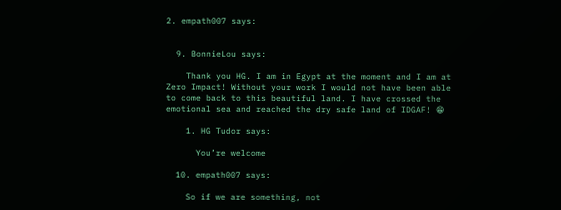2. empath007 says:


  9. BonnieLou says:

    Thank you HG. I am in Egypt at the moment and I am at Zero Impact! Without your work I would not have been able to come back to this beautiful land. I have crossed the emotional sea and reached the dry safe land of IDGAF! 😁

    1. HG Tudor says:

      You’re welcome

  10. empath007 says:

    So if we are something, not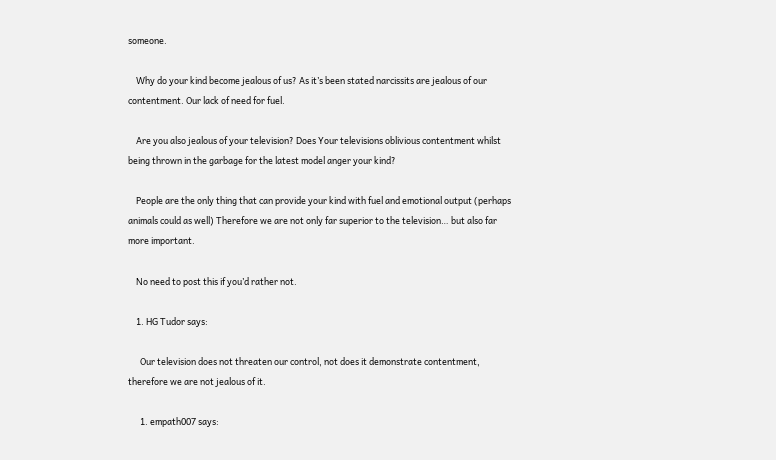someone.

    Why do your kind become jealous of us? As it’s been stated narcissits are jealous of our contentment. Our lack of need for fuel.

    Are you also jealous of your television? Does Your televisions oblivious contentment whilst being thrown in the garbage for the latest model anger your kind?

    People are the only thing that can provide your kind with fuel and emotional output (perhaps animals could as well) Therefore we are not only far superior to the television… but also far more important.

    No need to post this if you’d rather not.

    1. HG Tudor says:

      Our television does not threaten our control, not does it demonstrate contentment, therefore we are not jealous of it.

      1. empath007 says: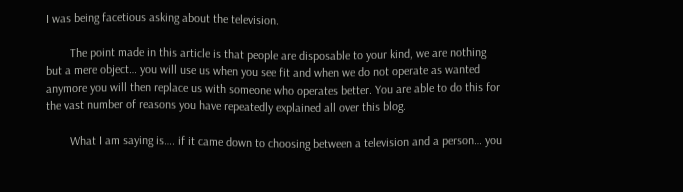I was being facetious asking about the television.

        The point made in this article is that people are disposable to your kind, we are nothing but a mere object… you will use us when you see fit and when we do not operate as wanted anymore you will then replace us with someone who operates better. You are able to do this for the vast number of reasons you have repeatedly explained all over this blog.

        What I am saying is…. if it came down to choosing between a television and a person… you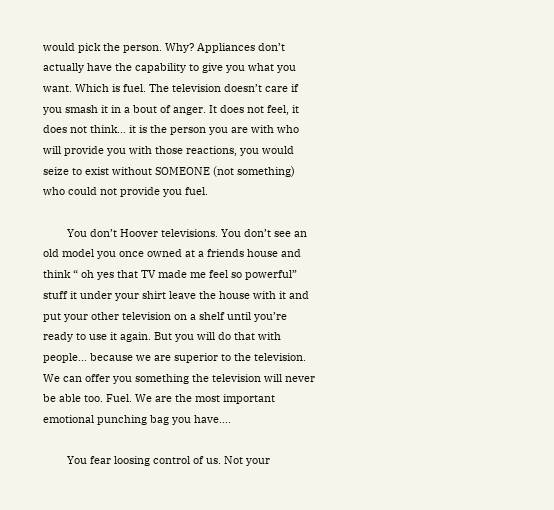would pick the person. Why? Appliances don’t actually have the capability to give you what you want. Which is fuel. The television doesn’t care if you smash it in a bout of anger. It does not feel, it does not think… it is the person you are with who will provide you with those reactions, you would seize to exist without SOMEONE (not something) who could not provide you fuel.

        You don’t Hoover televisions. You don’t see an old model you once owned at a friends house and think “ oh yes that TV made me feel so powerful” stuff it under your shirt leave the house with it and put your other television on a shelf until you’re ready to use it again. But you will do that with people… because we are superior to the television. We can offer you something the television will never be able too. Fuel. We are the most important emotional punching bag you have….

        You fear loosing control of us. Not your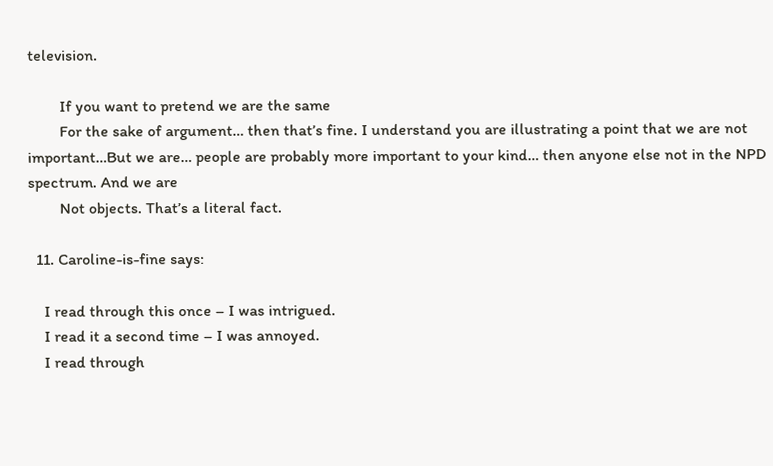television.

        If you want to pretend we are the same
        For the sake of argument… then that’s fine. I understand you are illustrating a point that we are not important…But we are… people are probably more important to your kind… then anyone else not in the NPD spectrum. And we are
        Not objects. That’s a literal fact.

  11. Caroline-is-fine says:

    I read through this once – I was intrigued.
    I read it a second time – I was annoyed.
    I read through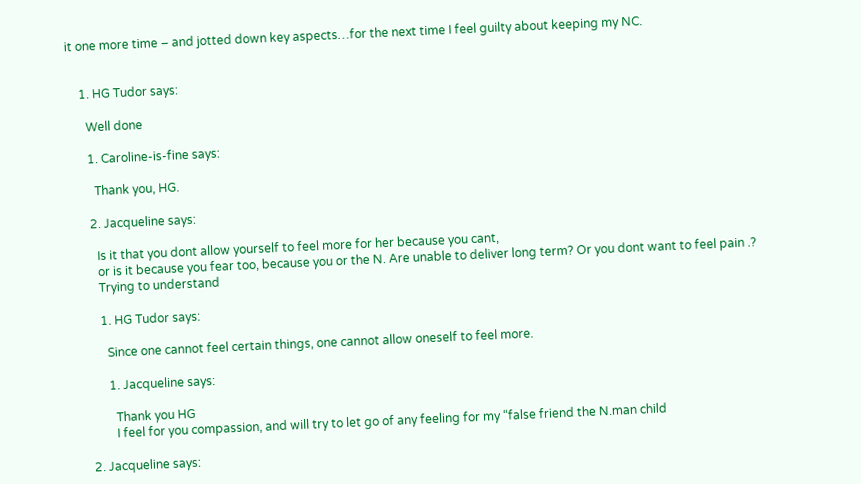it one more time – and jotted down key aspects…for the next time I feel guilty about keeping my NC.


    1. HG Tudor says:

      Well done

      1. Caroline-is-fine says:

        Thank you, HG.

      2. Jacqueline says:

        Is it that you dont allow yourself to feel more for her because you cant,
        or is it because you fear too, because you or the N. Are unable to deliver long term? Or you dont want to feel pain .?
        Trying to understand

        1. HG Tudor says:

          Since one cannot feel certain things, one cannot allow oneself to feel more.

          1. Jacqueline says:

            Thank you HG
            I feel for you compassion, and will try to let go of any feeling for my “false friend the N.man child

    2. Jacqueline says: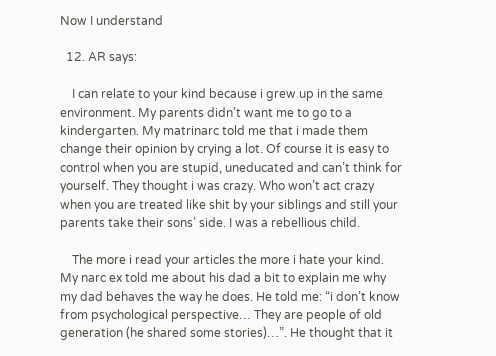Now I understand

  12. AR says:

    I can relate to your kind because i grew up in the same environment. My parents didn’t want me to go to a kindergarten. My matrinarc told me that i made them change their opinion by crying a lot. Of course it is easy to control when you are stupid, uneducated and can’t think for yourself. They thought i was crazy. Who won’t act crazy when you are treated like shit by your siblings and still your parents take their sons’ side. I was a rebellious child.

    The more i read your articles the more i hate your kind. My narc ex told me about his dad a bit to explain me why my dad behaves the way he does. He told me: “i don’t know from psychological perspective… They are people of old generation (he shared some stories)…”. He thought that it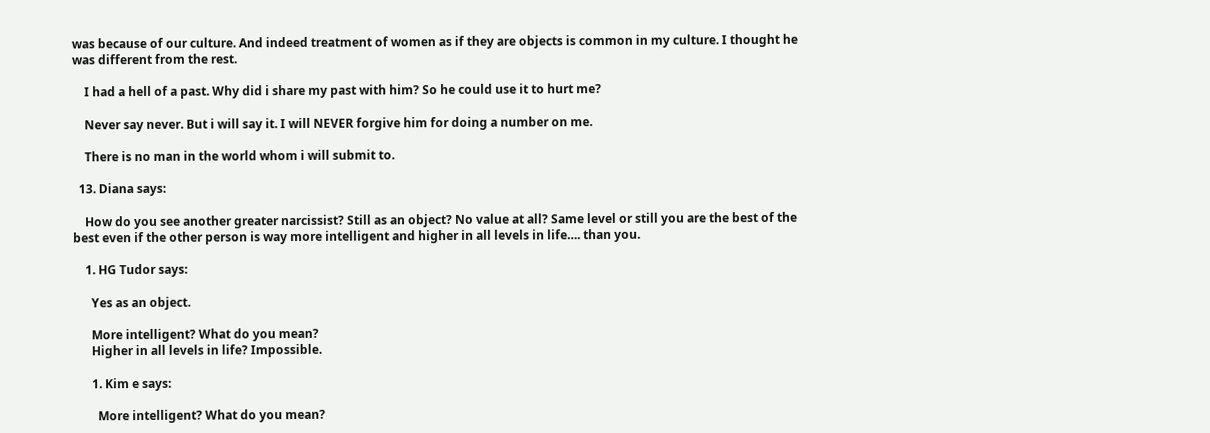was because of our culture. And indeed treatment of women as if they are objects is common in my culture. I thought he was different from the rest.

    I had a hell of a past. Why did i share my past with him? So he could use it to hurt me?

    Never say never. But i will say it. I will NEVER forgive him for doing a number on me.

    There is no man in the world whom i will submit to.

  13. Diana says:

    How do you see another greater narcissist? Still as an object? No value at all? Same level or still you are the best of the best even if the other person is way more intelligent and higher in all levels in life…. than you.

    1. HG Tudor says:

      Yes as an object.

      More intelligent? What do you mean?
      Higher in all levels in life? Impossible.

      1. Kim e says:

        More intelligent? What do you mean?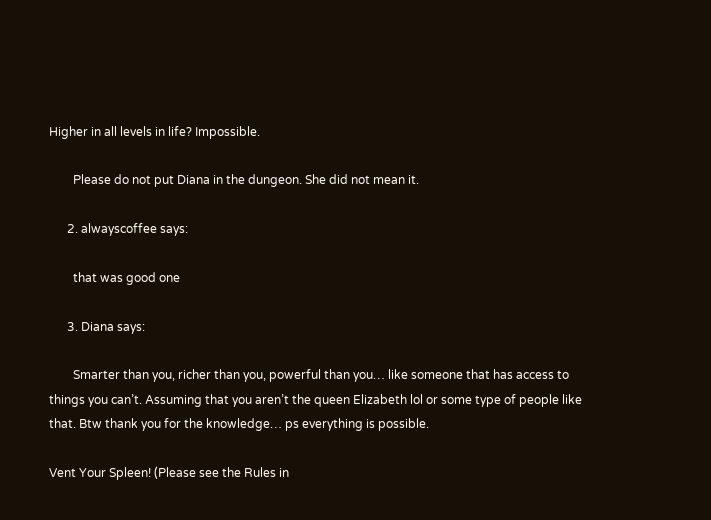Higher in all levels in life? Impossible.

        Please do not put Diana in the dungeon. She did not mean it.

      2. alwayscoffee says:

        that was good one

      3. Diana says:

        Smarter than you, richer than you, powerful than you… like someone that has access to things you can’t. Assuming that you aren’t the queen Elizabeth lol or some type of people like that. Btw thank you for the knowledge… ps everything is possible.

Vent Your Spleen! (Please see the Rules in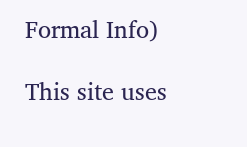Formal Info)

This site uses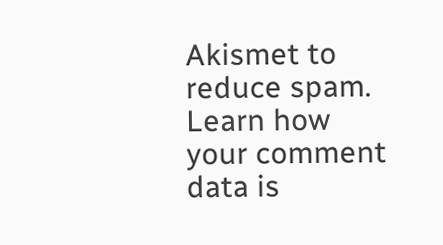Akismet to reduce spam. Learn how your comment data is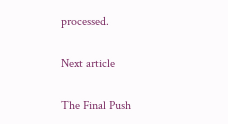processed.

Next article

The Final Push